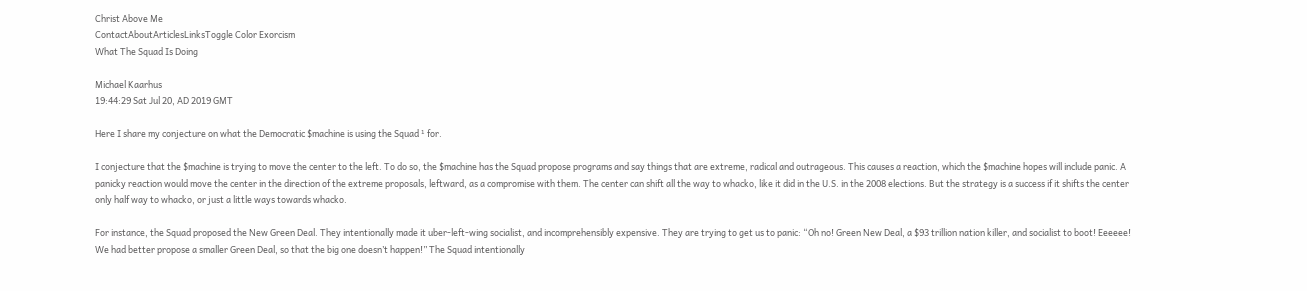Christ Above Me
ContactAboutArticlesLinksToggle Color Exorcism
What The Squad Is Doing

Michael Kaarhus
19:44:29 Sat Jul 20, AD 2019 GMT

Here I share my conjecture on what the Democratic $machine is using the Squad ¹ for.

I conjecture that the $machine is trying to move the center to the left. To do so, the $machine has the Squad propose programs and say things that are extreme, radical and outrageous. This causes a reaction, which the $machine hopes will include panic. A panicky reaction would move the center in the direction of the extreme proposals, leftward, as a compromise with them. The center can shift all the way to whacko, like it did in the U.S. in the 2008 elections. But the strategy is a success if it shifts the center only half way to whacko, or just a little ways towards whacko.

For instance, the Squad proposed the New Green Deal. They intentionally made it uber-left-wing socialist, and incomprehensibly expensive. They are trying to get us to panic: “Oh no! Green New Deal, a $93 trillion nation killer, and socialist to boot! Eeeeee! We had better propose a smaller Green Deal, so that the big one doesn’t happen!” The Squad intentionally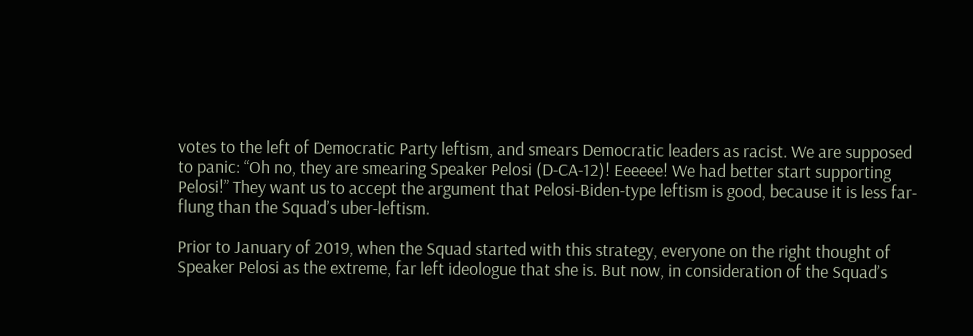votes to the left of Democratic Party leftism, and smears Democratic leaders as racist. We are supposed to panic: “Oh no, they are smearing Speaker Pelosi (D-CA-12)! Eeeeee! We had better start supporting Pelosi!” They want us to accept the argument that Pelosi-Biden-type leftism is good, because it is less far-flung than the Squad’s uber-leftism.

Prior to January of 2019, when the Squad started with this strategy, everyone on the right thought of Speaker Pelosi as the extreme, far left ideologue that she is. But now, in consideration of the Squad’s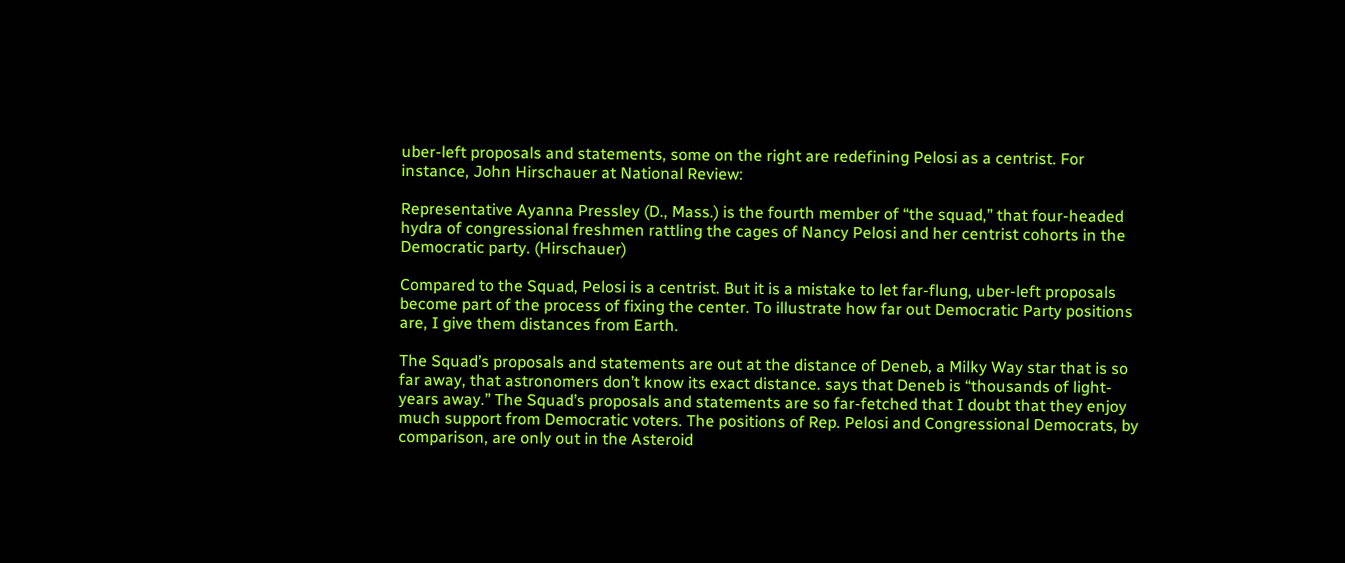uber-left proposals and statements, some on the right are redefining Pelosi as a centrist. For instance, John Hirschauer at National Review:

Representative Ayanna Pressley (D., Mass.) is the fourth member of “the squad,” that four-headed hydra of congressional freshmen rattling the cages of Nancy Pelosi and her centrist cohorts in the Democratic party. (Hirschauer)

Compared to the Squad, Pelosi is a centrist. But it is a mistake to let far-flung, uber-left proposals become part of the process of fixing the center. To illustrate how far out Democratic Party positions are, I give them distances from Earth.

The Squad’s proposals and statements are out at the distance of Deneb, a Milky Way star that is so far away, that astronomers don’t know its exact distance. says that Deneb is “thousands of light-years away.” The Squad’s proposals and statements are so far-fetched that I doubt that they enjoy much support from Democratic voters. The positions of Rep. Pelosi and Congressional Democrats, by comparison, are only out in the Asteroid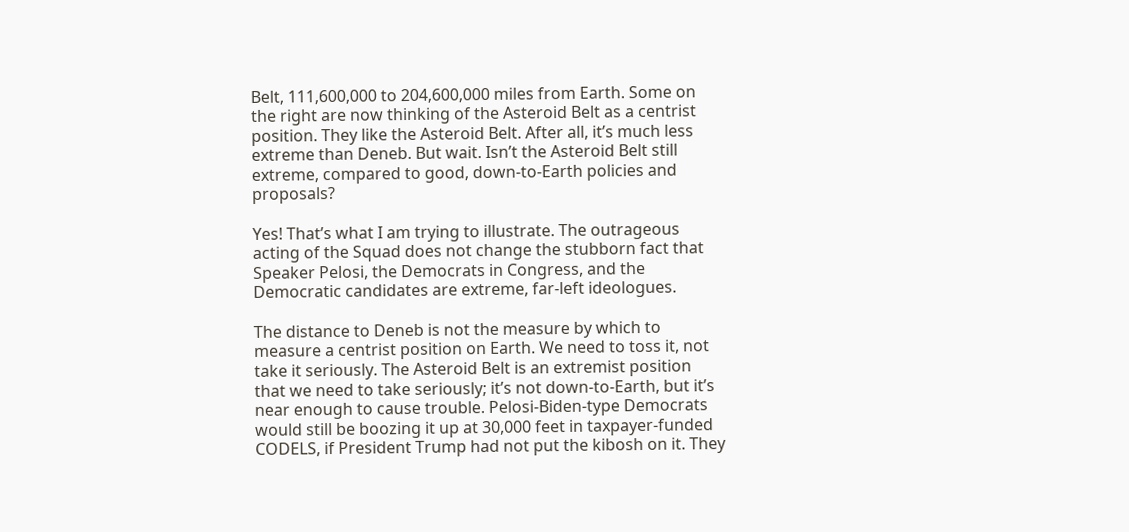Belt, 111,600,000 to 204,600,000 miles from Earth. Some on the right are now thinking of the Asteroid Belt as a centrist position. They like the Asteroid Belt. After all, it’s much less extreme than Deneb. But wait. Isn’t the Asteroid Belt still extreme, compared to good, down-to-Earth policies and proposals?

Yes! That’s what I am trying to illustrate. The outrageous acting of the Squad does not change the stubborn fact that Speaker Pelosi, the Democrats in Congress, and the Democratic candidates are extreme, far-left ideologues.

The distance to Deneb is not the measure by which to measure a centrist position on Earth. We need to toss it, not take it seriously. The Asteroid Belt is an extremist position that we need to take seriously; it’s not down-to-Earth, but it’s near enough to cause trouble. Pelosi-Biden-type Democrats would still be boozing it up at 30,000 feet in taxpayer-funded CODELS, if President Trump had not put the kibosh on it. They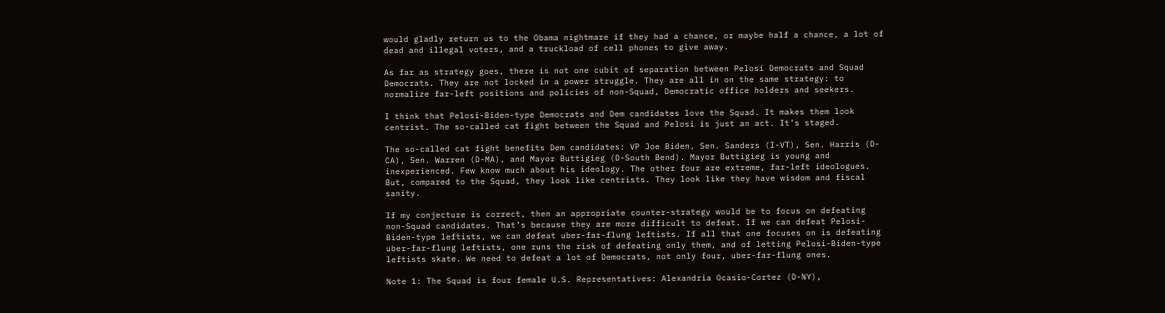would gladly return us to the Obama nightmare if they had a chance, or maybe half a chance, a lot of dead and illegal voters, and a truckload of cell phones to give away.

As far as strategy goes, there is not one cubit of separation between Pelosi Democrats and Squad Democrats. They are not locked in a power struggle. They are all in on the same strategy: to normalize far-left positions and policies of non-Squad, Democratic office holders and seekers.

I think that Pelosi-Biden-type Democrats and Dem candidates love the Squad. It makes them look centrist. The so-called cat fight between the Squad and Pelosi is just an act. It’s staged.

The so-called cat fight benefits Dem candidates: VP Joe Biden, Sen. Sanders (I-VT), Sen. Harris (D-CA), Sen. Warren (D-MA), and Mayor Buttigieg (D-South Bend). Mayor Buttigieg is young and inexperienced. Few know much about his ideology. The other four are extreme, far-left ideologues. But, compared to the Squad, they look like centrists. They look like they have wisdom and fiscal sanity.

If my conjecture is correct, then an appropriate counter-strategy would be to focus on defeating non-Squad candidates. That’s because they are more difficult to defeat. If we can defeat Pelosi-Biden-type leftists, we can defeat uber-far-flung leftists. If all that one focuses on is defeating uber-far-flung leftists, one runs the risk of defeating only them, and of letting Pelosi-Biden-type leftists skate. We need to defeat a lot of Democrats, not only four, uber-far-flung ones.

Note 1: The Squad is four female U.S. Representatives: Alexandria Ocasio-Cortez (D-NY),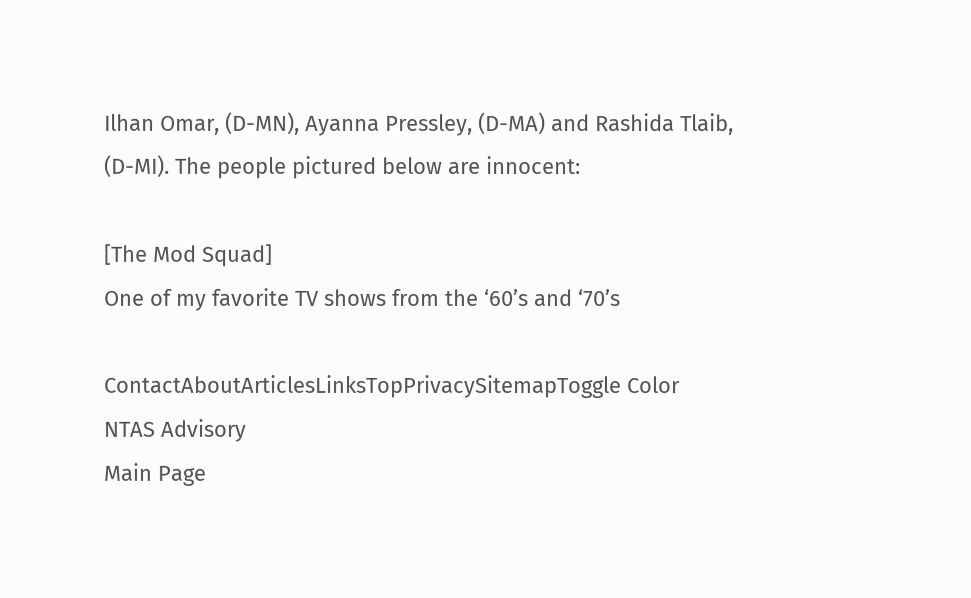Ilhan Omar, (D-MN), Ayanna Pressley, (D-MA) and Rashida Tlaib, (D-MI). The people pictured below are innocent:

[The Mod Squad]
One of my favorite TV shows from the ‘60’s and ‘70’s

ContactAboutArticlesLinksTopPrivacySitemapToggle Color
NTAS Advisory
Main Page